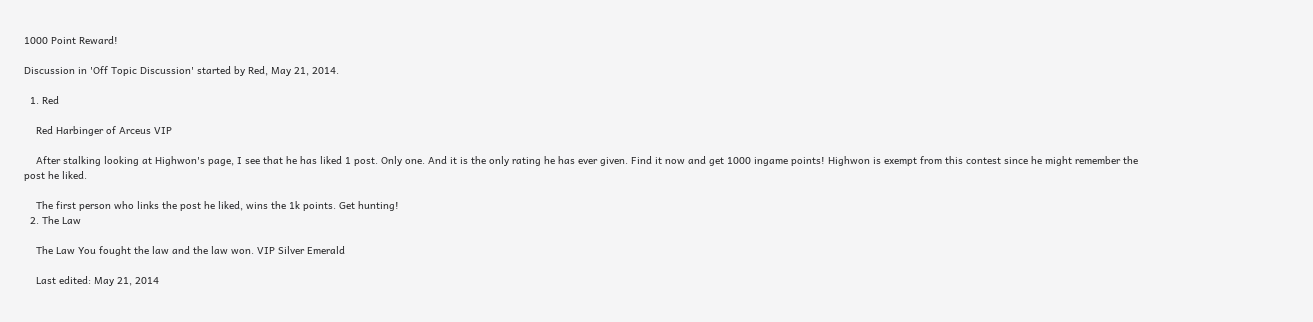1000 Point Reward!

Discussion in 'Off Topic Discussion' started by Red, May 21, 2014.

  1. Red

    Red Harbinger of Arceus VIP

    After stalking looking at Highwon's page, I see that he has liked 1 post. Only one. And it is the only rating he has ever given. Find it now and get 1000 ingame points! Highwon is exempt from this contest since he might remember the post he liked.

    The first person who links the post he liked, wins the 1k points. Get hunting!
  2. The Law

    The Law You fought the law and the law won. VIP Silver Emerald

    Last edited: May 21, 2014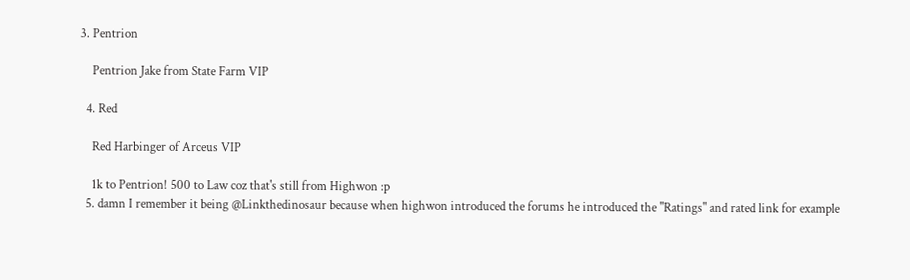3. Pentrion

    Pentrion Jake from State Farm VIP

  4. Red

    Red Harbinger of Arceus VIP

    1k to Pentrion! 500 to Law coz that's still from Highwon :p
  5. damn I remember it being @Linkthedinosaur because when highwon introduced the forums he introduced the "Ratings" and rated link for example